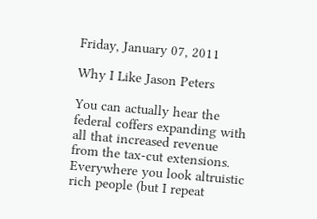Friday, January 07, 2011

Why I Like Jason Peters

You can actually hear the federal coffers expanding with all that increased revenue from the tax-cut extensions. Everywhere you look altruistic rich people (but I repeat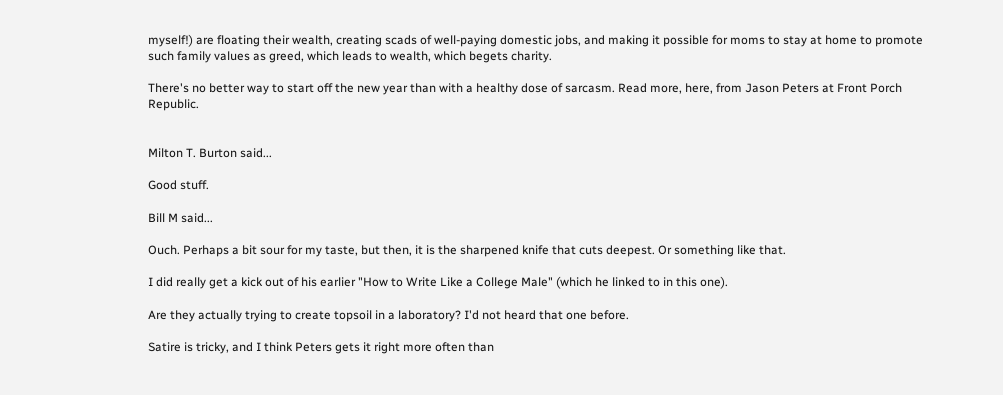myself!) are floating their wealth, creating scads of well-paying domestic jobs, and making it possible for moms to stay at home to promote such family values as greed, which leads to wealth, which begets charity.

There's no better way to start off the new year than with a healthy dose of sarcasm. Read more, here, from Jason Peters at Front Porch Republic.


Milton T. Burton said...

Good stuff.

Bill M said...

Ouch. Perhaps a bit sour for my taste, but then, it is the sharpened knife that cuts deepest. Or something like that.

I did really get a kick out of his earlier "How to Write Like a College Male" (which he linked to in this one).

Are they actually trying to create topsoil in a laboratory? I'd not heard that one before.

Satire is tricky, and I think Peters gets it right more often than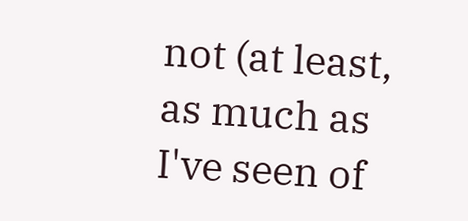not (at least, as much as I've seen of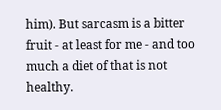him). But sarcasm is a bitter fruit - at least for me - and too much a diet of that is not healthy.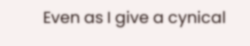Even as I give a cynical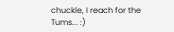chuckle, I reach for the Tums... :)